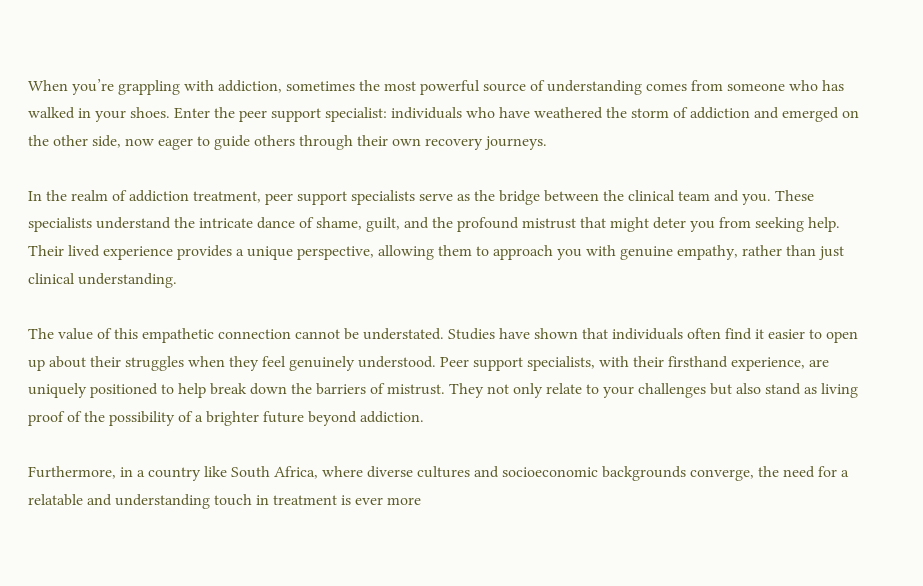When you’re grappling with addiction, sometimes the most powerful source of understanding comes from someone who has walked in your shoes. Enter the peer support specialist: individuals who have weathered the storm of addiction and emerged on the other side, now eager to guide others through their own recovery journeys.

In the realm of addiction treatment, peer support specialists serve as the bridge between the clinical team and you. These specialists understand the intricate dance of shame, guilt, and the profound mistrust that might deter you from seeking help. Their lived experience provides a unique perspective, allowing them to approach you with genuine empathy, rather than just clinical understanding.

The value of this empathetic connection cannot be understated. Studies have shown that individuals often find it easier to open up about their struggles when they feel genuinely understood. Peer support specialists, with their firsthand experience, are uniquely positioned to help break down the barriers of mistrust. They not only relate to your challenges but also stand as living proof of the possibility of a brighter future beyond addiction.

Furthermore, in a country like South Africa, where diverse cultures and socioeconomic backgrounds converge, the need for a relatable and understanding touch in treatment is ever more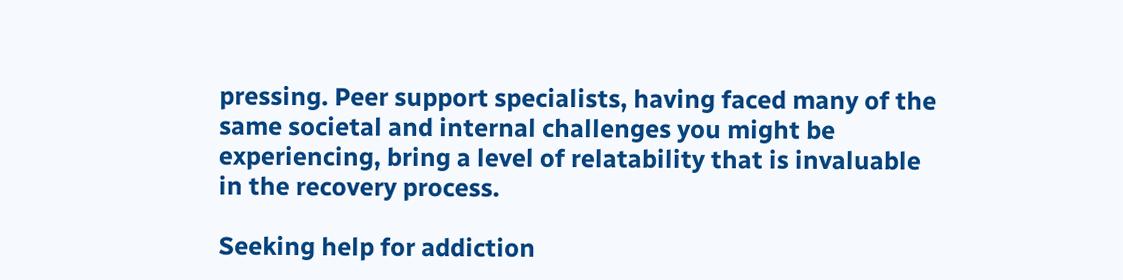pressing. Peer support specialists, having faced many of the same societal and internal challenges you might be experiencing, bring a level of relatability that is invaluable in the recovery process.

Seeking help for addiction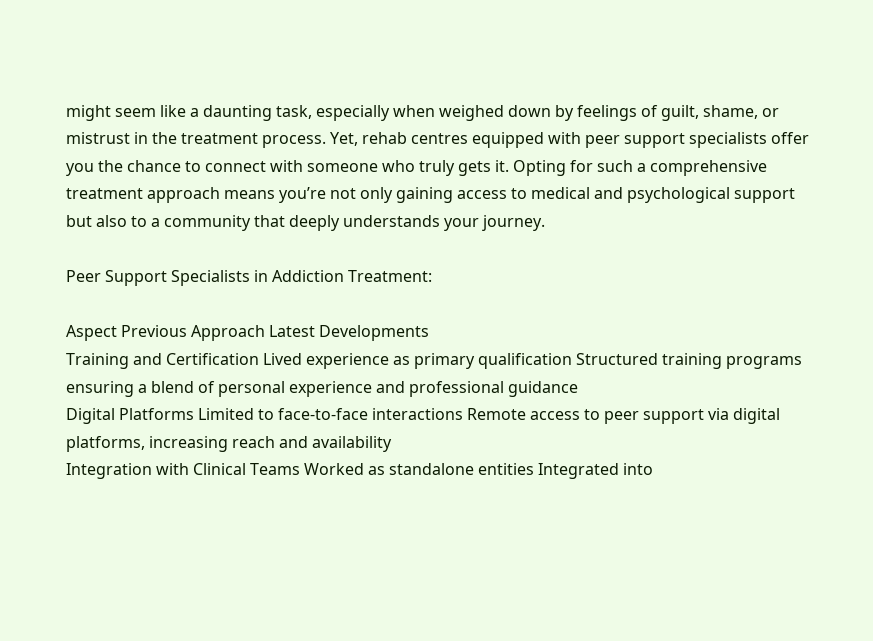might seem like a daunting task, especially when weighed down by feelings of guilt, shame, or mistrust in the treatment process. Yet, rehab centres equipped with peer support specialists offer you the chance to connect with someone who truly gets it. Opting for such a comprehensive treatment approach means you’re not only gaining access to medical and psychological support but also to a community that deeply understands your journey.

Peer Support Specialists in Addiction Treatment:

Aspect Previous Approach Latest Developments
Training and Certification Lived experience as primary qualification Structured training programs ensuring a blend of personal experience and professional guidance
Digital Platforms Limited to face-to-face interactions Remote access to peer support via digital platforms, increasing reach and availability
Integration with Clinical Teams Worked as standalone entities Integrated into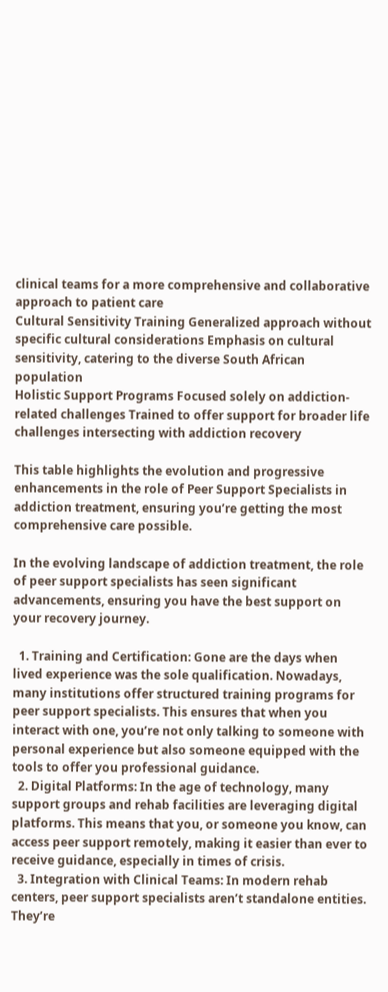clinical teams for a more comprehensive and collaborative approach to patient care
Cultural Sensitivity Training Generalized approach without specific cultural considerations Emphasis on cultural sensitivity, catering to the diverse South African population
Holistic Support Programs Focused solely on addiction-related challenges Trained to offer support for broader life challenges intersecting with addiction recovery

This table highlights the evolution and progressive enhancements in the role of Peer Support Specialists in addiction treatment, ensuring you’re getting the most comprehensive care possible.

In the evolving landscape of addiction treatment, the role of peer support specialists has seen significant advancements, ensuring you have the best support on your recovery journey.

  1. Training and Certification: Gone are the days when lived experience was the sole qualification. Nowadays, many institutions offer structured training programs for peer support specialists. This ensures that when you interact with one, you’re not only talking to someone with personal experience but also someone equipped with the tools to offer you professional guidance.
  2. Digital Platforms: In the age of technology, many support groups and rehab facilities are leveraging digital platforms. This means that you, or someone you know, can access peer support remotely, making it easier than ever to receive guidance, especially in times of crisis.
  3. Integration with Clinical Teams: In modern rehab centers, peer support specialists aren’t standalone entities. They’re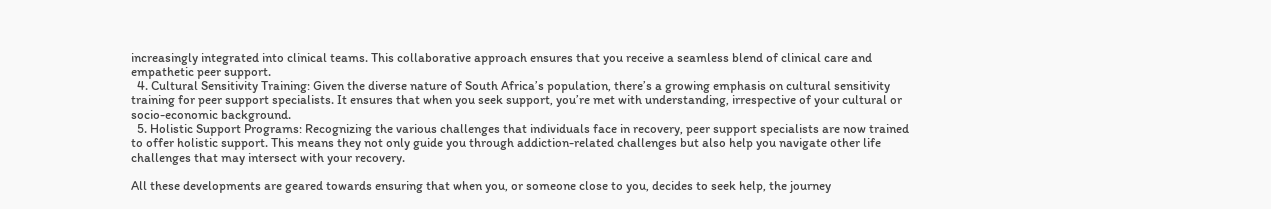increasingly integrated into clinical teams. This collaborative approach ensures that you receive a seamless blend of clinical care and empathetic peer support.
  4. Cultural Sensitivity Training: Given the diverse nature of South Africa’s population, there’s a growing emphasis on cultural sensitivity training for peer support specialists. It ensures that when you seek support, you’re met with understanding, irrespective of your cultural or socio-economic background.
  5. Holistic Support Programs: Recognizing the various challenges that individuals face in recovery, peer support specialists are now trained to offer holistic support. This means they not only guide you through addiction-related challenges but also help you navigate other life challenges that may intersect with your recovery.

All these developments are geared towards ensuring that when you, or someone close to you, decides to seek help, the journey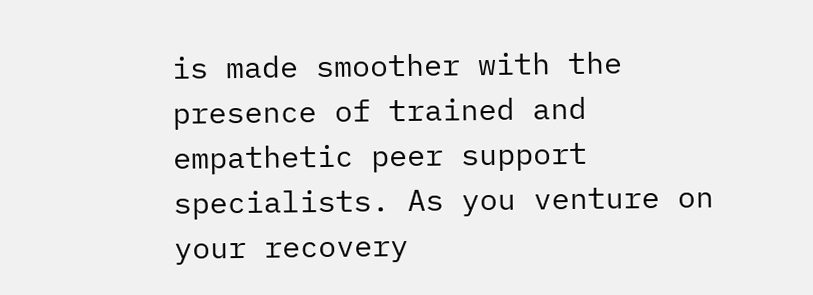is made smoother with the presence of trained and empathetic peer support specialists. As you venture on your recovery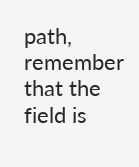path, remember that the field is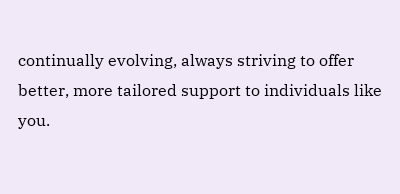continually evolving, always striving to offer better, more tailored support to individuals like you.